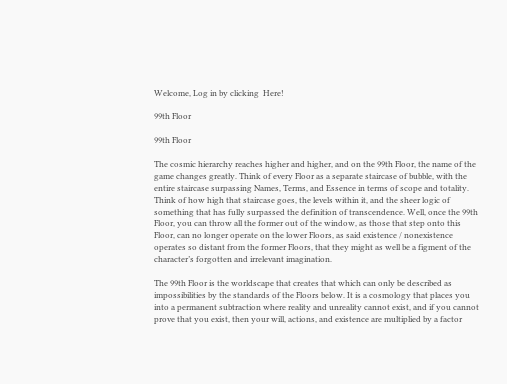Welcome, Log in by clicking  Here!

99th Floor

99th Floor

The cosmic hierarchy reaches higher and higher, and on the 99th Floor, the name of the game changes greatly. Think of every Floor as a separate staircase of bubble, with the entire staircase surpassing Names, Terms, and Essence in terms of scope and totality. Think of how high that staircase goes, the levels within it, and the sheer logic of something that has fully surpassed the definition of transcendence. Well, once the 99th Floor, you can throw all the former out of the window, as those that step onto this Floor, can no longer operate on the lower Floors, as said existence / nonexistence operates so distant from the former Floors, that they might as well be a figment of the character’s forgotten and irrelevant imagination.

The 99th Floor is the worldscape that creates that which can only be described as impossibilities by the standards of the Floors below. It is a cosmology that places you into a permanent subtraction where reality and unreality cannot exist, and if you cannot prove that you exist, then your will, actions, and existence are multiplied by a factor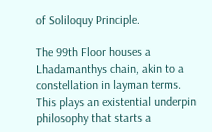of Soliloquy Principle.

The 99th Floor houses a Lhadamanthys chain, akin to a constellation in layman terms. This plays an existential underpin philosophy that starts a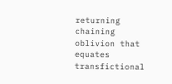returning chaining oblivion that equates transfictional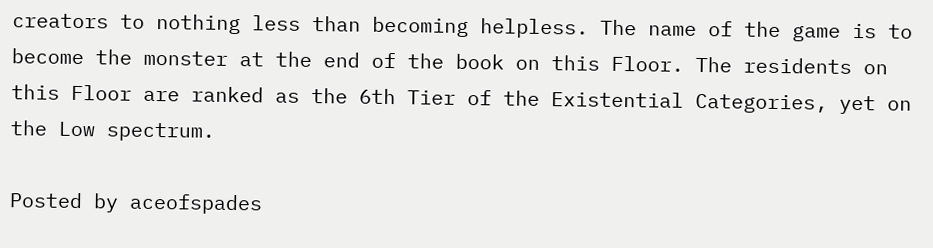creators to nothing less than becoming helpless. The name of the game is to become the monster at the end of the book on this Floor. The residents on this Floor are ranked as the 6th Tier of the Existential Categories, yet on the Low spectrum.

Posted by aceofspades